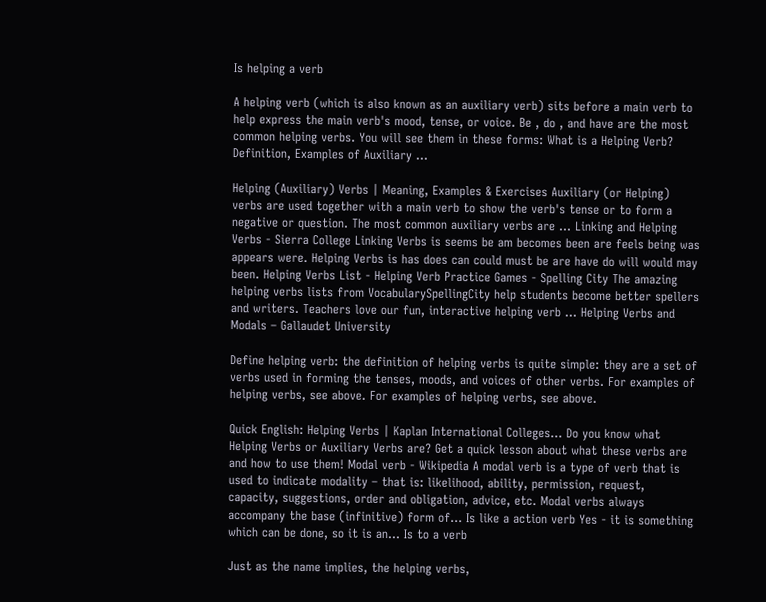Is helping a verb

A helping verb (which is also known as an auxiliary verb) sits before a main verb to help express the main verb's mood, tense, or voice. Be , do , and have are the most common helping verbs. You will see them in these forms: What is a Helping Verb? Definition, Examples of Auxiliary ...

Helping (Auxiliary) Verbs | Meaning, Examples & Exercises Auxiliary (or Helping) verbs are used together with a main verb to show the verb's tense or to form a negative or question. The most common auxiliary verbs are ... Linking and Helping Verbs - Sierra College Linking Verbs is seems be am becomes been are feels being was appears were. Helping Verbs is has does can could must be are have do will would may been. Helping Verbs List - Helping Verb Practice Games - Spelling City The amazing helping verbs lists from VocabularySpellingCity help students become better spellers and writers. Teachers love our fun, interactive helping verb ... Helping Verbs and Modals – Gallaudet University

Define helping verb: the definition of helping verbs is quite simple: they are a set of verbs used in forming the tenses, moods, and voices of other verbs. For examples of helping verbs, see above. For examples of helping verbs, see above.

Quick English: Helping Verbs | Kaplan International Colleges… Do you know what Helping Verbs or Auxiliary Verbs are? Get a quick lesson about what these verbs are and how to use them! Modal verb - Wikipedia A modal verb is a type of verb that is used to indicate modality – that is: likelihood, ability, permission, request, capacity, suggestions, order and obligation, advice, etc. Modal verbs always accompany the base (infinitive) form of… Is like a action verb Yes - it is something which can be done, so it is an... Is to a verb

Just as the name implies, the helping verbs,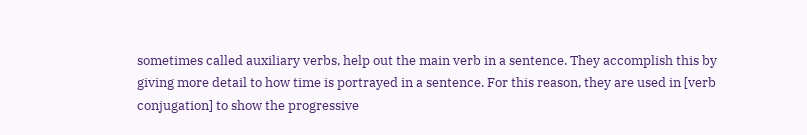sometimes called auxiliary verbs, help out the main verb in a sentence. They accomplish this by giving more detail to how time is portrayed in a sentence. For this reason, they are used in [verb conjugation] to show the progressive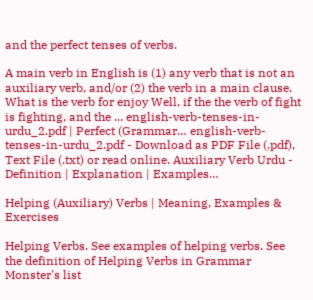and the perfect tenses of verbs.

A main verb in English is (1) any verb that is not an auxiliary verb, and/or (2) the verb in a main clause. What is the verb for enjoy Well, if the the verb of fight is fighting, and the ... english-verb-tenses-in-urdu_2.pdf | Perfect (Grammar… english-verb-tenses-in-urdu_2.pdf - Download as PDF File (.pdf), Text File (.txt) or read online. Auxiliary Verb Urdu - Definition | Explanation | Examples…

Helping (Auxiliary) Verbs | Meaning, Examples & Exercises

Helping Verbs. See examples of helping verbs. See the definition of Helping Verbs in Grammar Monster's list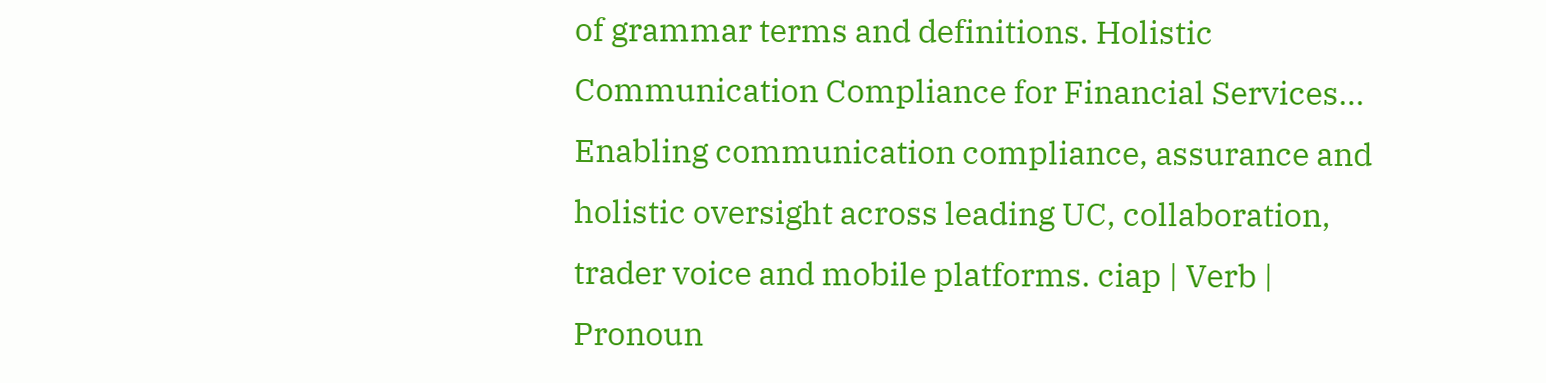of grammar terms and definitions. Holistic Communication Compliance for Financial Services… Enabling communication compliance, assurance and holistic oversight across leading UC, collaboration, trader voice and mobile platforms. ciap | Verb | Pronoun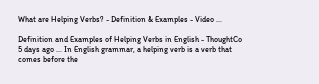What are Helping Verbs? - Definition & Examples - Video ...

Definition and Examples of Helping Verbs in English - ThoughtCo 5 days ago ... In English grammar, a helping verb is a verb that comes before the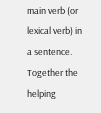main verb (or lexical verb) in a sentence. Together the helping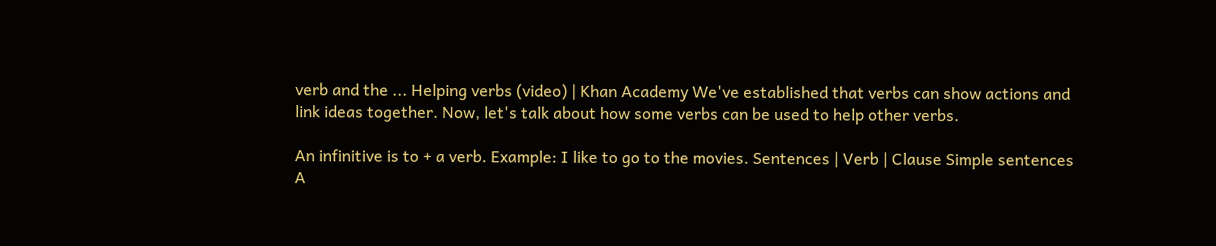verb and the ... Helping verbs (video) | Khan Academy We've established that verbs can show actions and link ideas together. Now, let's talk about how some verbs can be used to help other verbs.

An infinitive is to + a verb. Example: I like to go to the movies. Sentences | Verb | Clause Simple sentences A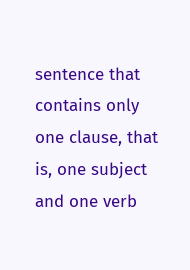sentence that contains only one clause, that is, one subject and one verb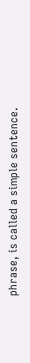phrase, is called a simple sentence.